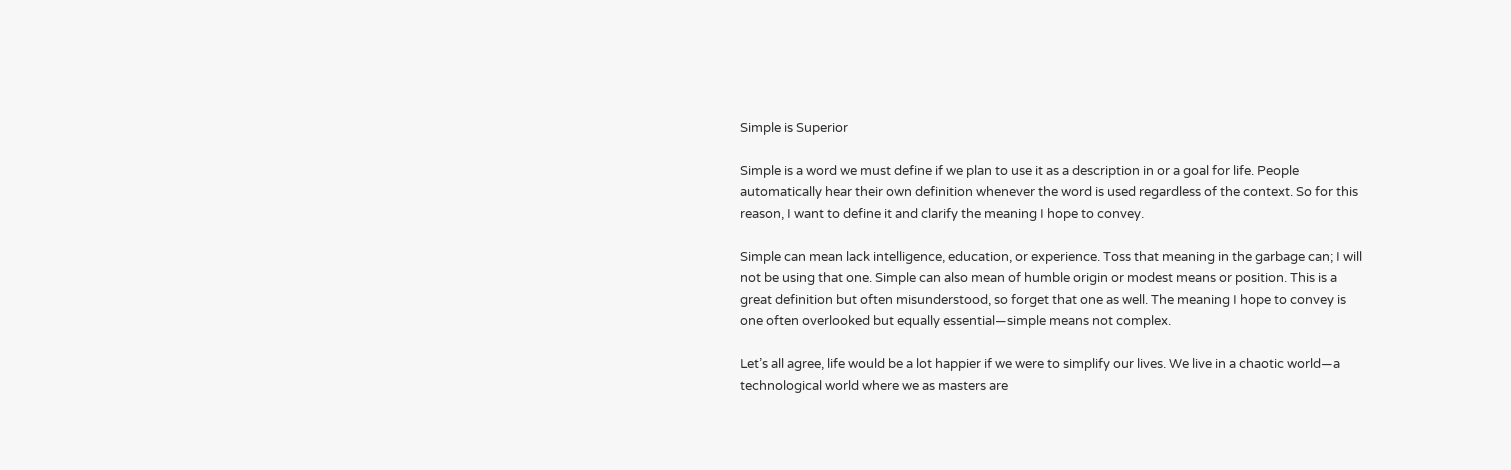Simple is Superior

Simple is a word we must define if we plan to use it as a description in or a goal for life. People automatically hear their own definition whenever the word is used regardless of the context. So for this reason, I want to define it and clarify the meaning I hope to convey.

Simple can mean lack intelligence, education, or experience. Toss that meaning in the garbage can; I will not be using that one. Simple can also mean of humble origin or modest means or position. This is a great definition but often misunderstood, so forget that one as well. The meaning I hope to convey is one often overlooked but equally essential—simple means not complex.

Let’s all agree, life would be a lot happier if we were to simplify our lives. We live in a chaotic world—a technological world where we as masters are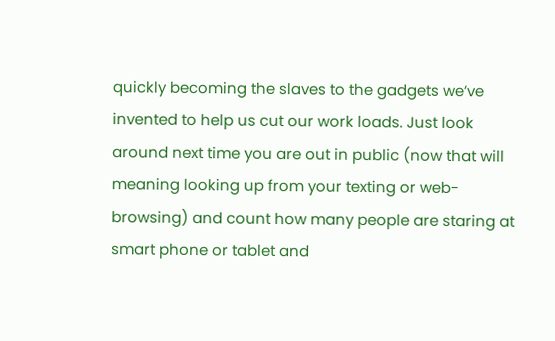quickly becoming the slaves to the gadgets we’ve invented to help us cut our work loads. Just look around next time you are out in public (now that will meaning looking up from your texting or web-browsing) and count how many people are staring at smart phone or tablet and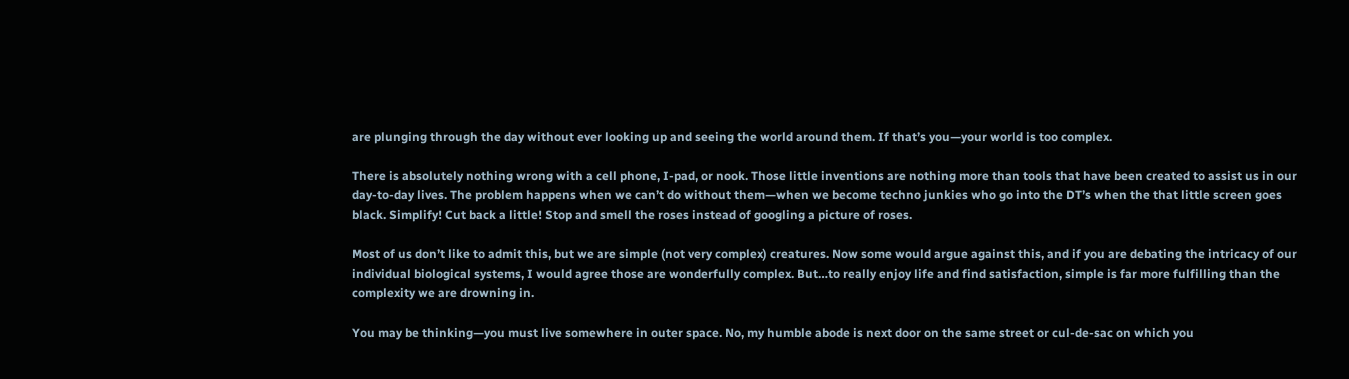are plunging through the day without ever looking up and seeing the world around them. If that’s you—your world is too complex.

There is absolutely nothing wrong with a cell phone, I-pad, or nook. Those little inventions are nothing more than tools that have been created to assist us in our day-to-day lives. The problem happens when we can’t do without them—when we become techno junkies who go into the DT’s when the that little screen goes black. Simplify! Cut back a little! Stop and smell the roses instead of googling a picture of roses.

Most of us don’t like to admit this, but we are simple (not very complex) creatures. Now some would argue against this, and if you are debating the intricacy of our individual biological systems, I would agree those are wonderfully complex. But…to really enjoy life and find satisfaction, simple is far more fulfilling than the complexity we are drowning in.

You may be thinking—you must live somewhere in outer space. No, my humble abode is next door on the same street or cul-de-sac on which you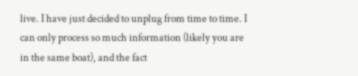live. I have just decided to unplug from time to time. I can only process so much information (likely you are in the same boat), and the fact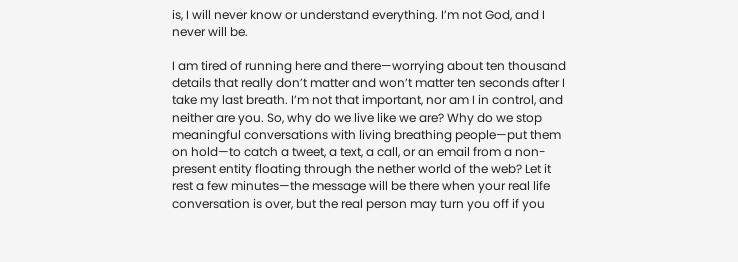is, I will never know or understand everything. I’m not God, and I never will be.

I am tired of running here and there—worrying about ten thousand details that really don’t matter and won’t matter ten seconds after I take my last breath. I’m not that important, nor am I in control, and neither are you. So, why do we live like we are? Why do we stop meaningful conversations with living breathing people—put them on hold—to catch a tweet, a text, a call, or an email from a non-present entity floating through the nether world of the web? Let it rest a few minutes—the message will be there when your real life conversation is over, but the real person may turn you off if you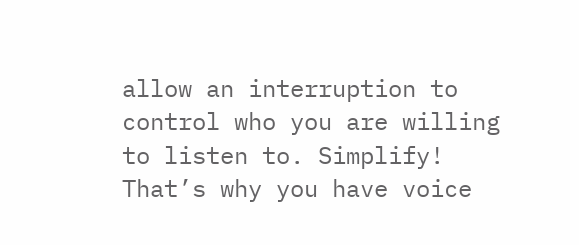allow an interruption to control who you are willing to listen to. Simplify! That’s why you have voice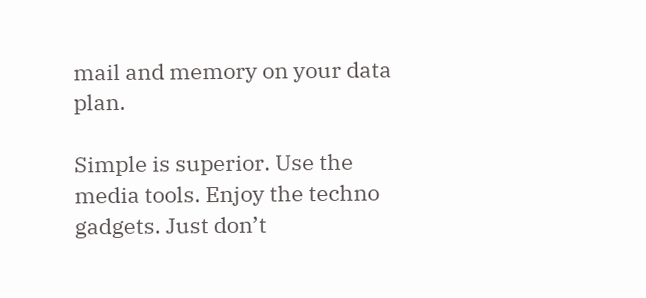mail and memory on your data plan.

Simple is superior. Use the media tools. Enjoy the techno gadgets. Just don’t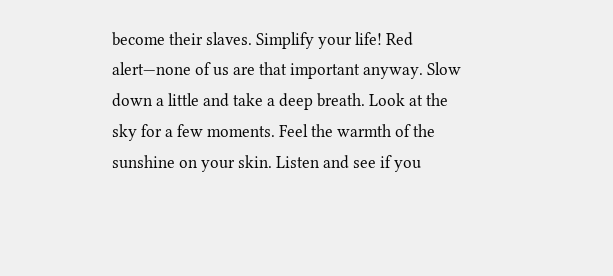become their slaves. Simplify your life! Red alert—none of us are that important anyway. Slow down a little and take a deep breath. Look at the sky for a few moments. Feel the warmth of the sunshine on your skin. Listen and see if you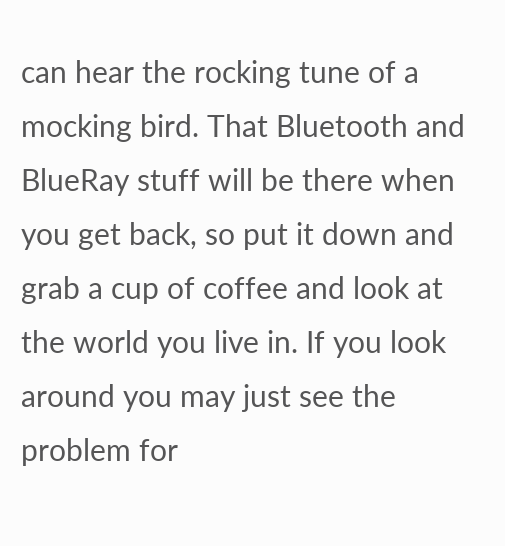can hear the rocking tune of a mocking bird. That Bluetooth and BlueRay stuff will be there when you get back, so put it down and grab a cup of coffee and look at the world you live in. If you look around you may just see the problem for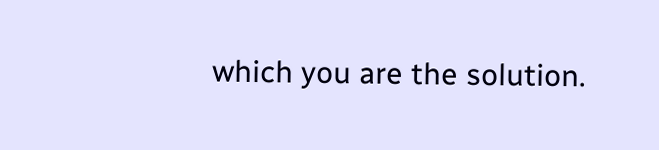which you are the solution.